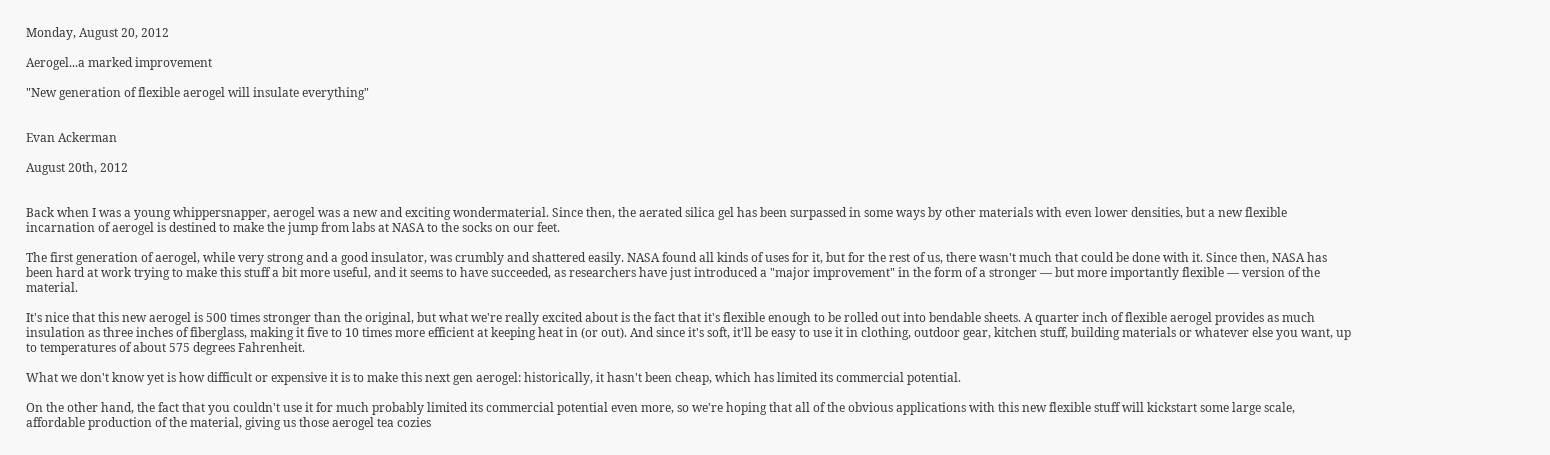Monday, August 20, 2012

Aerogel...a marked improvement

"New generation of flexible aerogel will insulate everything"


Evan Ackerman

August 20th, 2012


Back when I was a young whippersnapper, aerogel was a new and exciting wondermaterial. Since then, the aerated silica gel has been surpassed in some ways by other materials with even lower densities, but a new flexible incarnation of aerogel is destined to make the jump from labs at NASA to the socks on our feet.

The first generation of aerogel, while very strong and a good insulator, was crumbly and shattered easily. NASA found all kinds of uses for it, but for the rest of us, there wasn't much that could be done with it. Since then, NASA has been hard at work trying to make this stuff a bit more useful, and it seems to have succeeded, as researchers have just introduced a "major improvement" in the form of a stronger — but more importantly flexible — version of the material.

It's nice that this new aerogel is 500 times stronger than the original, but what we're really excited about is the fact that it's flexible enough to be rolled out into bendable sheets. A quarter inch of flexible aerogel provides as much insulation as three inches of fiberglass, making it five to 10 times more efficient at keeping heat in (or out). And since it's soft, it'll be easy to use it in clothing, outdoor gear, kitchen stuff, building materials or whatever else you want, up to temperatures of about 575 degrees Fahrenheit.

What we don't know yet is how difficult or expensive it is to make this next gen aerogel: historically, it hasn't been cheap, which has limited its commercial potential.

On the other hand, the fact that you couldn't use it for much probably limited its commercial potential even more, so we're hoping that all of the obvious applications with this new flexible stuff will kickstart some large scale, affordable production of the material, giving us those aerogel tea cozies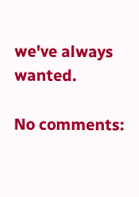we've always wanted.

No comments: